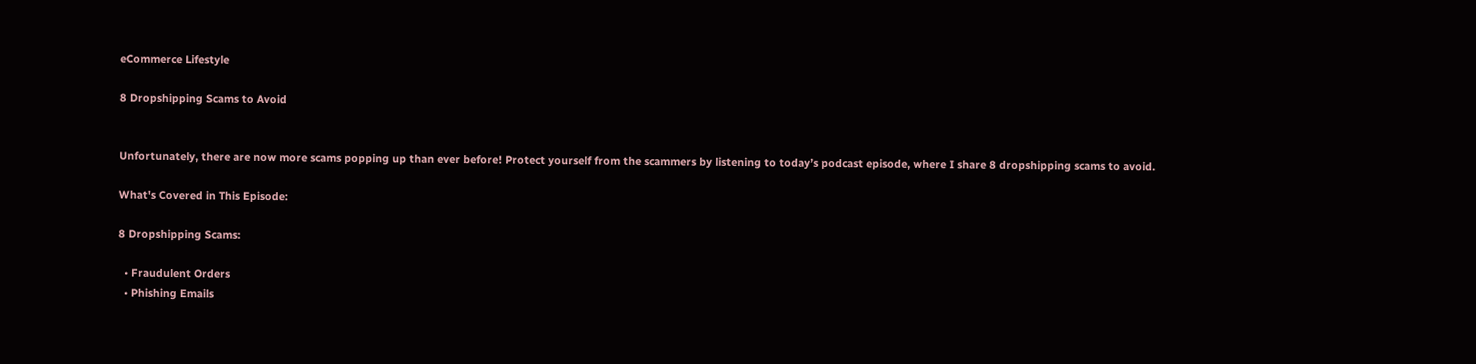eCommerce Lifestyle

8 Dropshipping Scams to Avoid


Unfortunately, there are now more scams popping up than ever before! Protect yourself from the scammers by listening to today’s podcast episode, where I share 8 dropshipping scams to avoid.

What's Covered in This Episode:

8 Dropshipping Scams:

  • Fraudulent Orders
  • Phishing Emails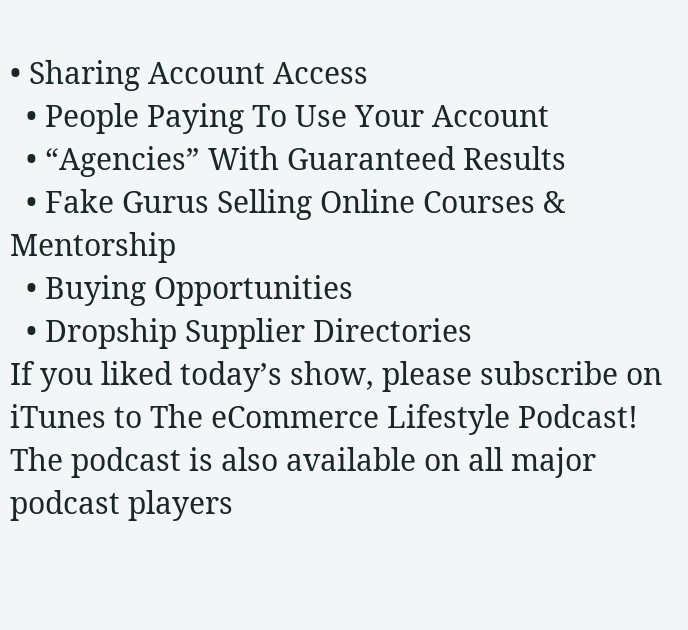• Sharing Account Access
  • People Paying To Use Your Account
  • “Agencies” With Guaranteed Results
  • Fake Gurus Selling Online Courses & Mentorship
  • Buying Opportunities
  • Dropship Supplier Directories
If you liked today’s show, please subscribe on iTunes to The eCommerce Lifestyle Podcast! The podcast is also available on all major podcast players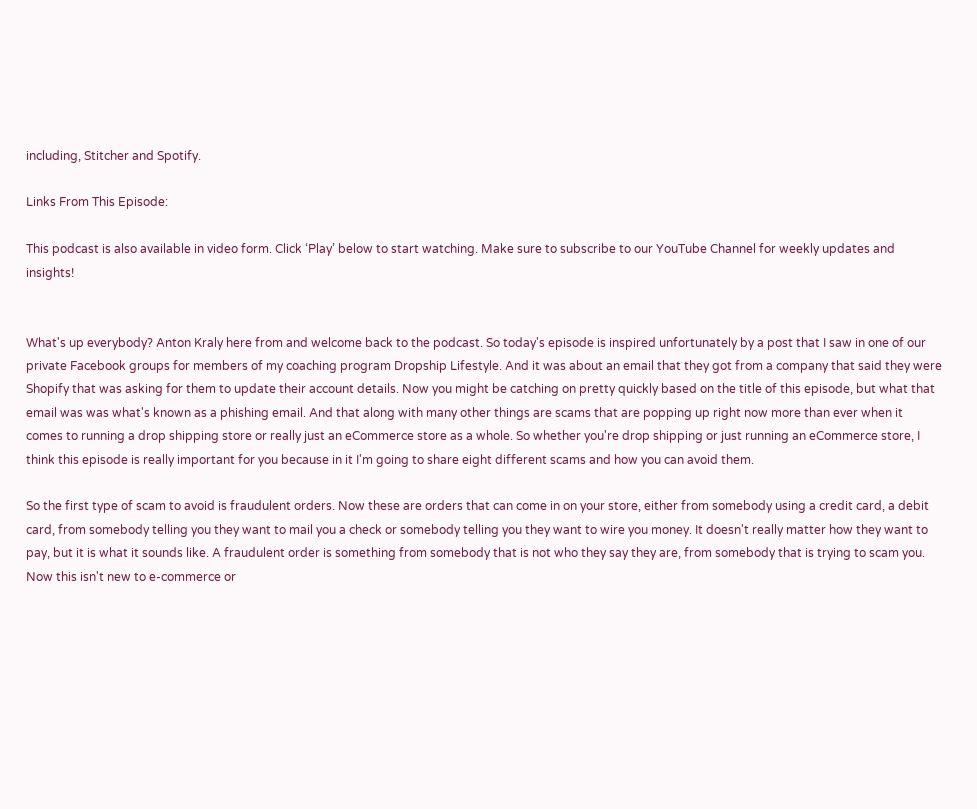including, Stitcher and Spotify.

Links From This Episode:

This podcast is also available in video form. Click ‘Play’ below to start watching. Make sure to subscribe to our YouTube Channel for weekly updates and insights!


What's up everybody? Anton Kraly here from and welcome back to the podcast. So today's episode is inspired unfortunately by a post that I saw in one of our private Facebook groups for members of my coaching program Dropship Lifestyle. And it was about an email that they got from a company that said they were Shopify that was asking for them to update their account details. Now you might be catching on pretty quickly based on the title of this episode, but what that email was was what's known as a phishing email. And that along with many other things are scams that are popping up right now more than ever when it comes to running a drop shipping store or really just an eCommerce store as a whole. So whether you're drop shipping or just running an eCommerce store, I think this episode is really important for you because in it I'm going to share eight different scams and how you can avoid them.

So the first type of scam to avoid is fraudulent orders. Now these are orders that can come in on your store, either from somebody using a credit card, a debit card, from somebody telling you they want to mail you a check or somebody telling you they want to wire you money. It doesn't really matter how they want to pay, but it is what it sounds like. A fraudulent order is something from somebody that is not who they say they are, from somebody that is trying to scam you. Now this isn't new to e-commerce or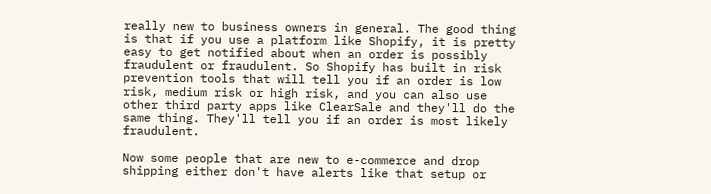really new to business owners in general. The good thing is that if you use a platform like Shopify, it is pretty easy to get notified about when an order is possibly fraudulent or fraudulent. So Shopify has built in risk prevention tools that will tell you if an order is low risk, medium risk or high risk, and you can also use other third party apps like ClearSale and they'll do the same thing. They'll tell you if an order is most likely fraudulent.

Now some people that are new to e-commerce and drop shipping either don't have alerts like that setup or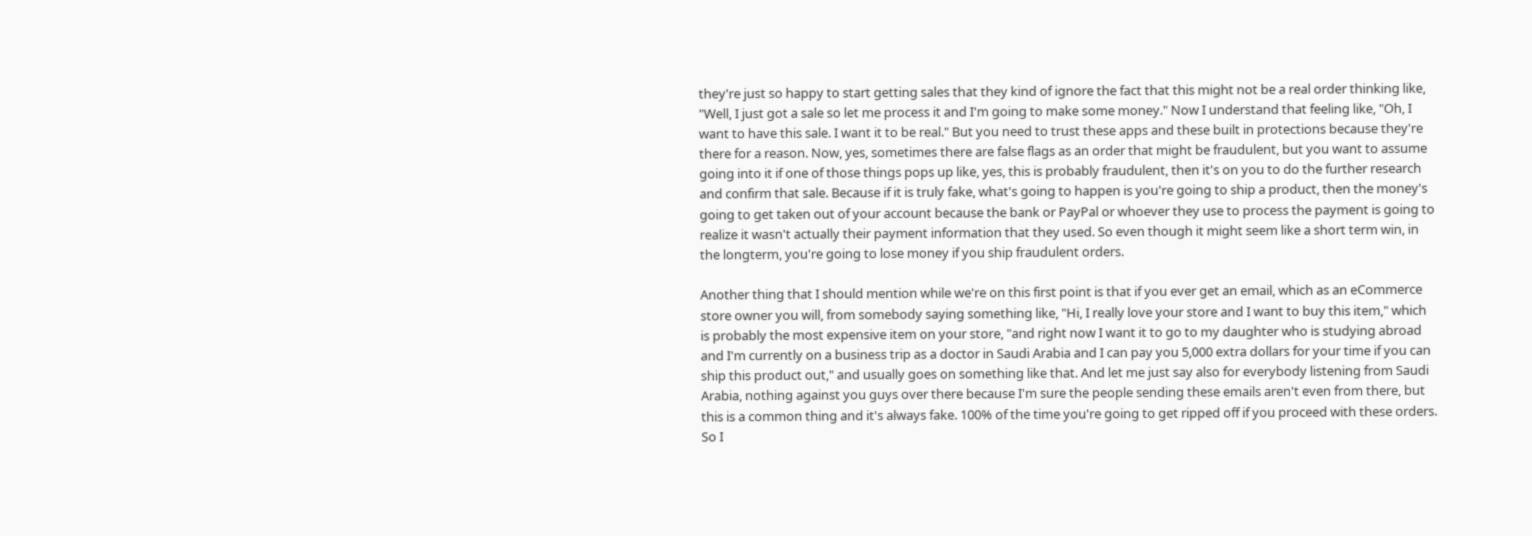they're just so happy to start getting sales that they kind of ignore the fact that this might not be a real order thinking like, "Well, I just got a sale so let me process it and I'm going to make some money." Now I understand that feeling like, "Oh, I want to have this sale. I want it to be real." But you need to trust these apps and these built in protections because they're there for a reason. Now, yes, sometimes there are false flags as an order that might be fraudulent, but you want to assume going into it if one of those things pops up like, yes, this is probably fraudulent, then it's on you to do the further research and confirm that sale. Because if it is truly fake, what's going to happen is you're going to ship a product, then the money's going to get taken out of your account because the bank or PayPal or whoever they use to process the payment is going to realize it wasn't actually their payment information that they used. So even though it might seem like a short term win, in the longterm, you're going to lose money if you ship fraudulent orders.

Another thing that I should mention while we're on this first point is that if you ever get an email, which as an eCommerce store owner you will, from somebody saying something like, "Hi, I really love your store and I want to buy this item," which is probably the most expensive item on your store, "and right now I want it to go to my daughter who is studying abroad and I'm currently on a business trip as a doctor in Saudi Arabia and I can pay you 5,000 extra dollars for your time if you can ship this product out," and usually goes on something like that. And let me just say also for everybody listening from Saudi Arabia, nothing against you guys over there because I'm sure the people sending these emails aren't even from there, but this is a common thing and it's always fake. 100% of the time you're going to get ripped off if you proceed with these orders. So I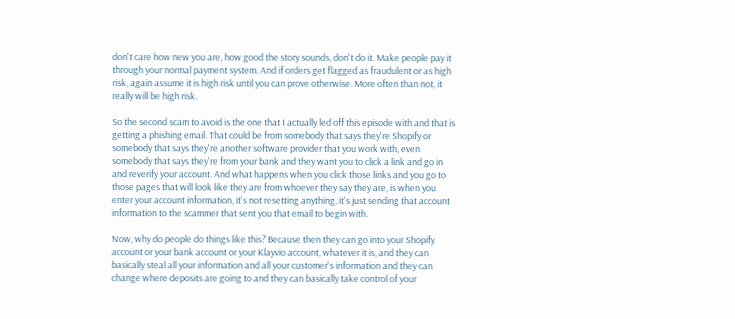don't care how new you are, how good the story sounds, don't do it. Make people pay it through your normal payment system. And if orders get flagged as fraudulent or as high risk, again assume it is high risk until you can prove otherwise. More often than not, it really will be high risk.

So the second scam to avoid is the one that I actually led off this episode with and that is getting a phishing email. That could be from somebody that says they're Shopify or somebody that says they're another software provider that you work with, even somebody that says they're from your bank and they want you to click a link and go in and reverify your account. And what happens when you click those links and you go to those pages that will look like they are from whoever they say they are, is when you enter your account information, it's not resetting anything, it's just sending that account information to the scammer that sent you that email to begin with.

Now, why do people do things like this? Because then they can go into your Shopify account or your bank account or your Klayvio account, whatever it is, and they can basically steal all your information and all your customer's information and they can change where deposits are going to and they can basically take control of your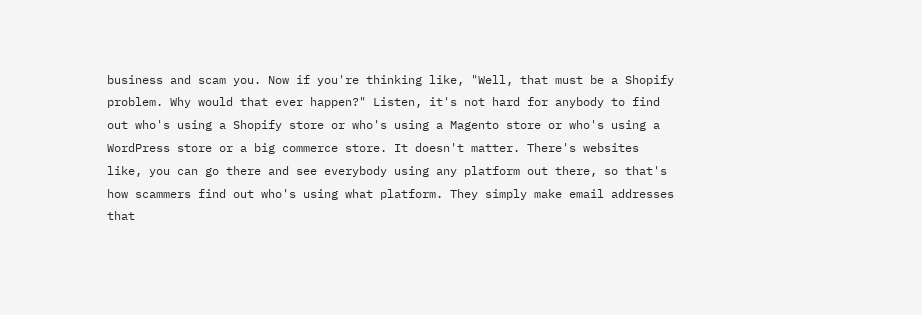business and scam you. Now if you're thinking like, "Well, that must be a Shopify problem. Why would that ever happen?" Listen, it's not hard for anybody to find out who's using a Shopify store or who's using a Magento store or who's using a WordPress store or a big commerce store. It doesn't matter. There's websites like, you can go there and see everybody using any platform out there, so that's how scammers find out who's using what platform. They simply make email addresses that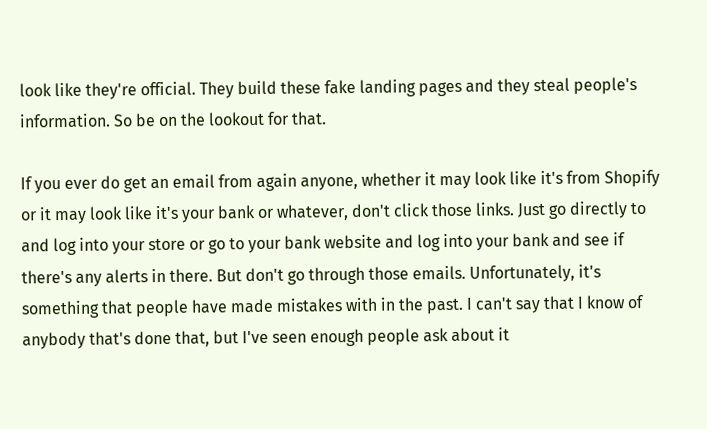look like they're official. They build these fake landing pages and they steal people's information. So be on the lookout for that.

If you ever do get an email from again anyone, whether it may look like it's from Shopify or it may look like it's your bank or whatever, don't click those links. Just go directly to and log into your store or go to your bank website and log into your bank and see if there's any alerts in there. But don't go through those emails. Unfortunately, it's something that people have made mistakes with in the past. I can't say that I know of anybody that's done that, but I've seen enough people ask about it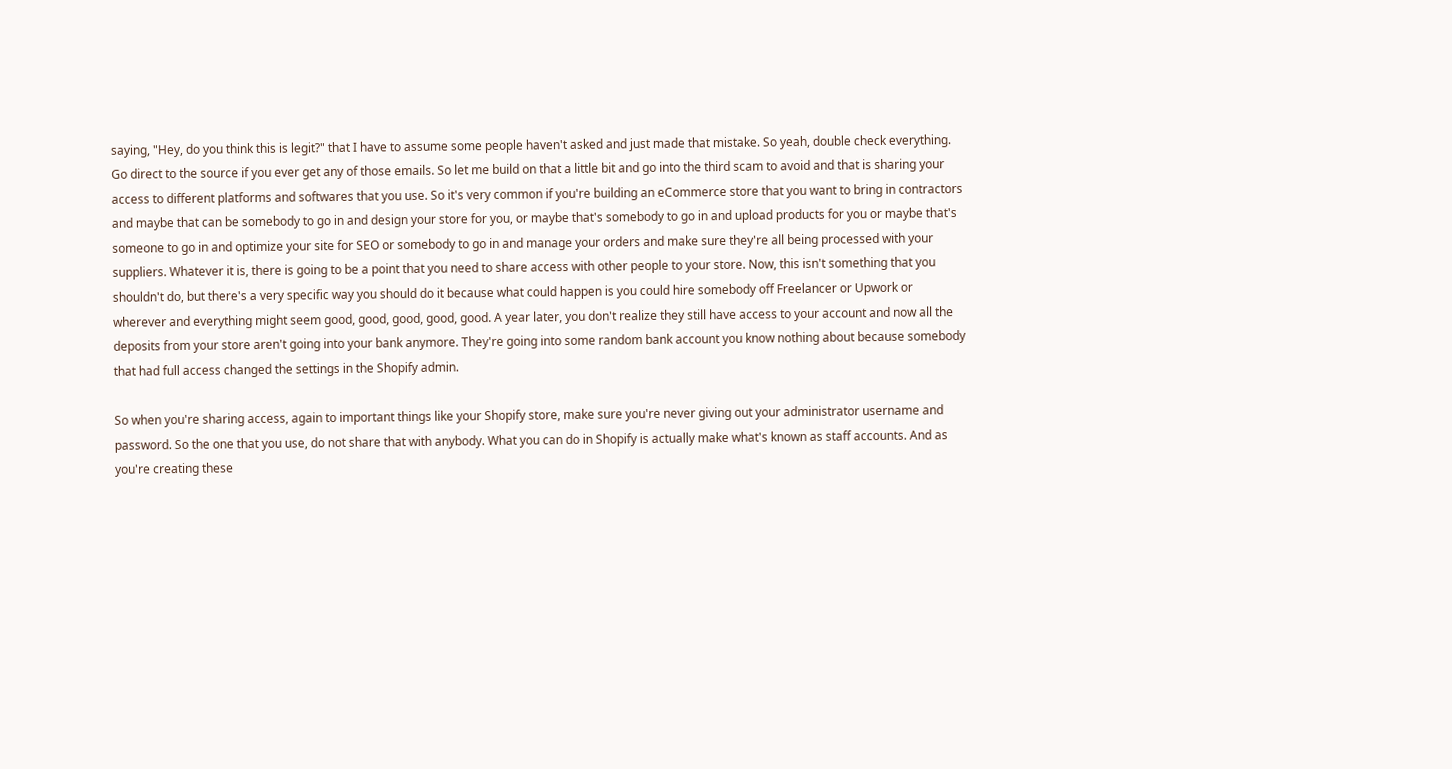saying, "Hey, do you think this is legit?" that I have to assume some people haven't asked and just made that mistake. So yeah, double check everything. Go direct to the source if you ever get any of those emails. So let me build on that a little bit and go into the third scam to avoid and that is sharing your access to different platforms and softwares that you use. So it's very common if you're building an eCommerce store that you want to bring in contractors and maybe that can be somebody to go in and design your store for you, or maybe that's somebody to go in and upload products for you or maybe that's someone to go in and optimize your site for SEO or somebody to go in and manage your orders and make sure they're all being processed with your suppliers. Whatever it is, there is going to be a point that you need to share access with other people to your store. Now, this isn't something that you shouldn't do, but there's a very specific way you should do it because what could happen is you could hire somebody off Freelancer or Upwork or wherever and everything might seem good, good, good, good, good. A year later, you don't realize they still have access to your account and now all the deposits from your store aren't going into your bank anymore. They're going into some random bank account you know nothing about because somebody that had full access changed the settings in the Shopify admin.

So when you're sharing access, again to important things like your Shopify store, make sure you're never giving out your administrator username and password. So the one that you use, do not share that with anybody. What you can do in Shopify is actually make what's known as staff accounts. And as you're creating these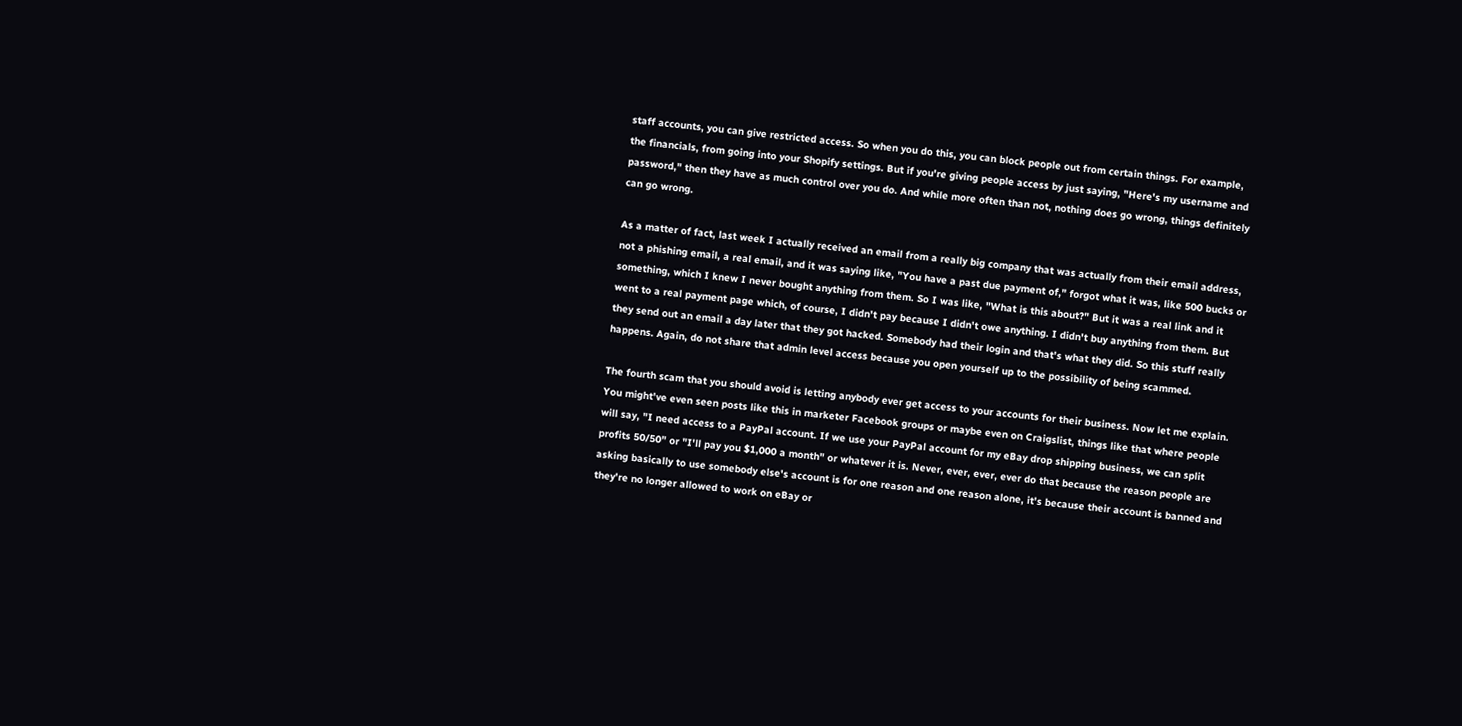staff accounts, you can give restricted access. So when you do this, you can block people out from certain things. For example, the financials, from going into your Shopify settings. But if you're giving people access by just saying, "Here's my username and password," then they have as much control over you do. And while more often than not, nothing does go wrong, things definitely can go wrong.

As a matter of fact, last week I actually received an email from a really big company that was actually from their email address, not a phishing email, a real email, and it was saying like, "You have a past due payment of," forgot what it was, like 500 bucks or something, which I knew I never bought anything from them. So I was like, "What is this about?" But it was a real link and it went to a real payment page which, of course, I didn't pay because I didn't owe anything. I didn't buy anything from them. But they send out an email a day later that they got hacked. Somebody had their login and that's what they did. So this stuff really happens. Again, do not share that admin level access because you open yourself up to the possibility of being scammed.

The fourth scam that you should avoid is letting anybody ever get access to your accounts for their business. Now let me explain. You might've even seen posts like this in marketer Facebook groups or maybe even on Craigslist, things like that where people will say, "I need access to a PayPal account. If we use your PayPal account for my eBay drop shipping business, we can split profits 50/50" or "I'll pay you $1,000 a month" or whatever it is. Never, ever, ever, ever do that because the reason people are asking basically to use somebody else's account is for one reason and one reason alone, it's because their account is banned and they're no longer allowed to work on eBay or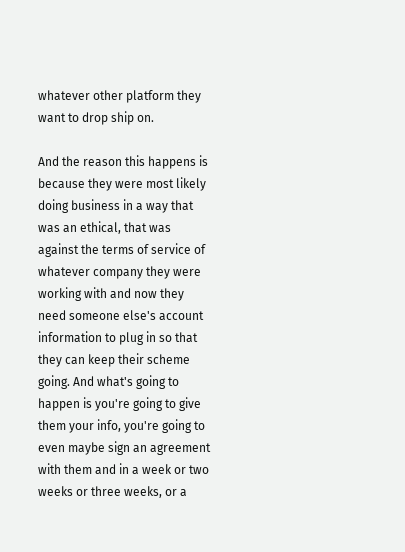whatever other platform they want to drop ship on.

And the reason this happens is because they were most likely doing business in a way that was an ethical, that was against the terms of service of whatever company they were working with and now they need someone else's account information to plug in so that they can keep their scheme going. And what's going to happen is you're going to give them your info, you're going to even maybe sign an agreement with them and in a week or two weeks or three weeks, or a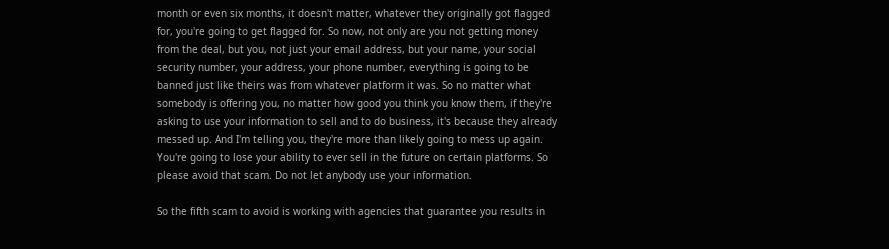month or even six months, it doesn't matter, whatever they originally got flagged for, you're going to get flagged for. So now, not only are you not getting money from the deal, but you, not just your email address, but your name, your social security number, your address, your phone number, everything is going to be banned just like theirs was from whatever platform it was. So no matter what somebody is offering you, no matter how good you think you know them, if they're asking to use your information to sell and to do business, it's because they already messed up. And I'm telling you, they're more than likely going to mess up again. You're going to lose your ability to ever sell in the future on certain platforms. So please avoid that scam. Do not let anybody use your information.

So the fifth scam to avoid is working with agencies that guarantee you results in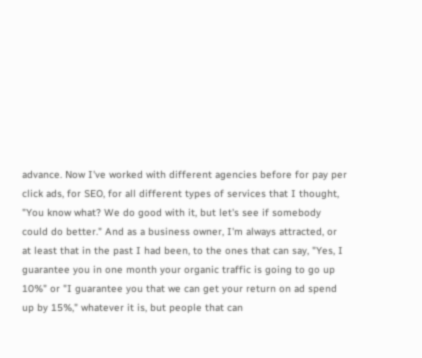advance. Now I've worked with different agencies before for pay per click ads, for SEO, for all different types of services that I thought, "You know what? We do good with it, but let's see if somebody could do better." And as a business owner, I'm always attracted, or at least that in the past I had been, to the ones that can say, "Yes, I guarantee you in one month your organic traffic is going to go up 10%" or "I guarantee you that we can get your return on ad spend up by 15%," whatever it is, but people that can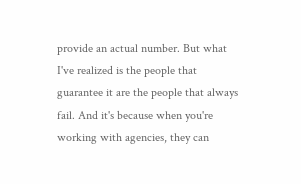provide an actual number. But what I've realized is the people that guarantee it are the people that always fail. And it's because when you're working with agencies, they can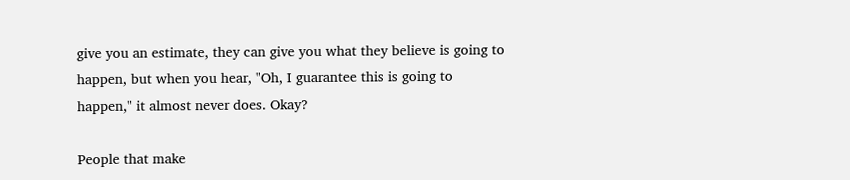give you an estimate, they can give you what they believe is going to happen, but when you hear, "Oh, I guarantee this is going to happen," it almost never does. Okay?

People that make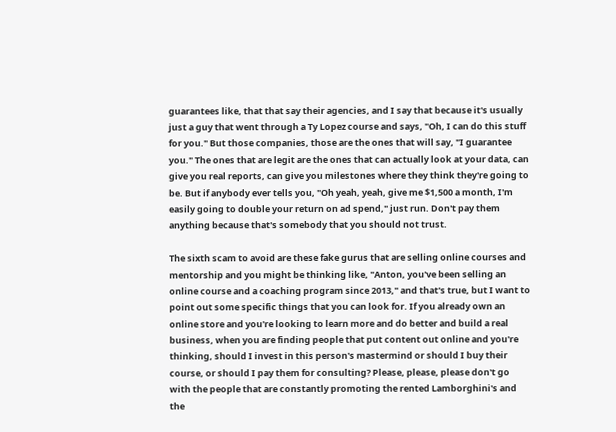guarantees like, that that say their agencies, and I say that because it's usually just a guy that went through a Ty Lopez course and says, "Oh, I can do this stuff for you." But those companies, those are the ones that will say, "I guarantee you." The ones that are legit are the ones that can actually look at your data, can give you real reports, can give you milestones where they think they're going to be. But if anybody ever tells you, "Oh yeah, yeah, give me $1,500 a month, I'm easily going to double your return on ad spend," just run. Don't pay them anything because that's somebody that you should not trust.

The sixth scam to avoid are these fake gurus that are selling online courses and mentorship and you might be thinking like, "Anton, you've been selling an online course and a coaching program since 2013," and that's true, but I want to point out some specific things that you can look for. If you already own an online store and you're looking to learn more and do better and build a real business, when you are finding people that put content out online and you're thinking, should I invest in this person's mastermind or should I buy their course, or should I pay them for consulting? Please, please, please don't go with the people that are constantly promoting the rented Lamborghini's and the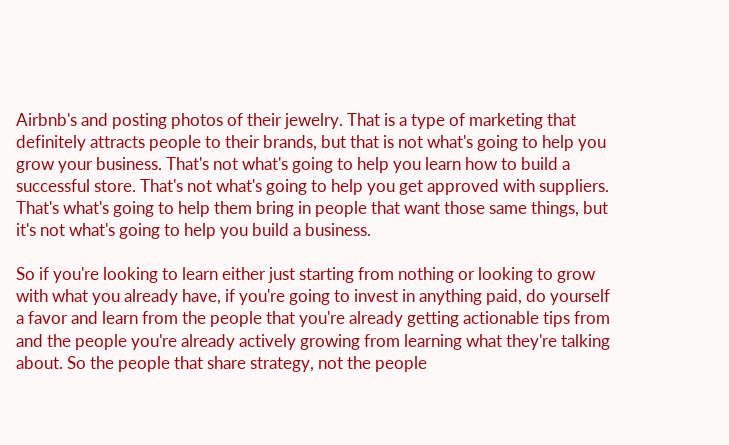Airbnb's and posting photos of their jewelry. That is a type of marketing that definitely attracts people to their brands, but that is not what's going to help you grow your business. That's not what's going to help you learn how to build a successful store. That's not what's going to help you get approved with suppliers. That's what's going to help them bring in people that want those same things, but it's not what's going to help you build a business.

So if you're looking to learn either just starting from nothing or looking to grow with what you already have, if you're going to invest in anything paid, do yourself a favor and learn from the people that you're already getting actionable tips from and the people you're already actively growing from learning what they're talking about. So the people that share strategy, not the people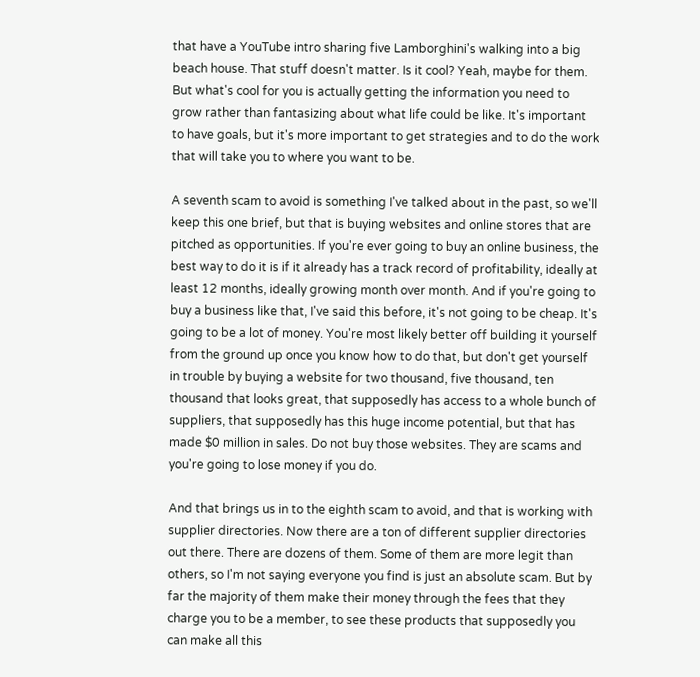that have a YouTube intro sharing five Lamborghini's walking into a big beach house. That stuff doesn't matter. Is it cool? Yeah, maybe for them. But what's cool for you is actually getting the information you need to grow rather than fantasizing about what life could be like. It's important to have goals, but it's more important to get strategies and to do the work that will take you to where you want to be.

A seventh scam to avoid is something I've talked about in the past, so we'll keep this one brief, but that is buying websites and online stores that are pitched as opportunities. If you're ever going to buy an online business, the best way to do it is if it already has a track record of profitability, ideally at least 12 months, ideally growing month over month. And if you're going to buy a business like that, I've said this before, it's not going to be cheap. It's going to be a lot of money. You're most likely better off building it yourself from the ground up once you know how to do that, but don't get yourself in trouble by buying a website for two thousand, five thousand, ten thousand that looks great, that supposedly has access to a whole bunch of suppliers, that supposedly has this huge income potential, but that has made $0 million in sales. Do not buy those websites. They are scams and you're going to lose money if you do.

And that brings us in to the eighth scam to avoid, and that is working with supplier directories. Now there are a ton of different supplier directories out there. There are dozens of them. Some of them are more legit than others, so I'm not saying everyone you find is just an absolute scam. But by far the majority of them make their money through the fees that they charge you to be a member, to see these products that supposedly you can make all this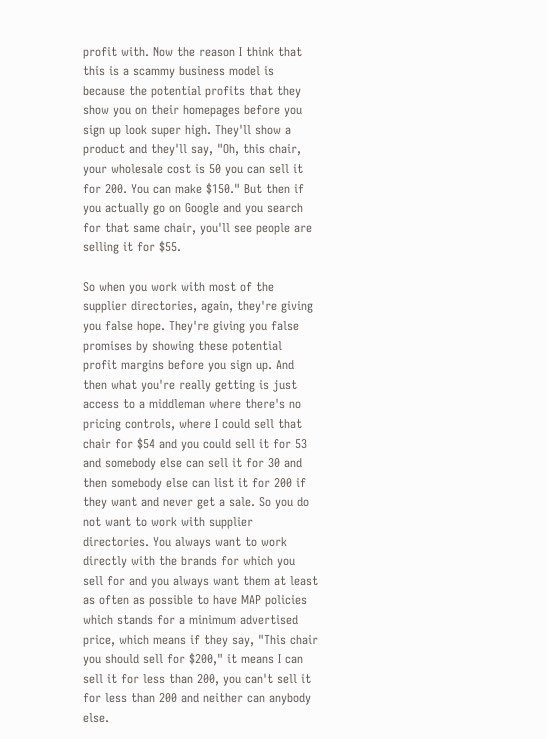profit with. Now the reason I think that this is a scammy business model is because the potential profits that they show you on their homepages before you sign up look super high. They'll show a product and they'll say, "Oh, this chair, your wholesale cost is 50 you can sell it for 200. You can make $150." But then if you actually go on Google and you search for that same chair, you'll see people are selling it for $55.

So when you work with most of the supplier directories, again, they're giving you false hope. They're giving you false promises by showing these potential profit margins before you sign up. And then what you're really getting is just access to a middleman where there's no pricing controls, where I could sell that chair for $54 and you could sell it for 53 and somebody else can sell it for 30 and then somebody else can list it for 200 if they want and never get a sale. So you do not want to work with supplier directories. You always want to work directly with the brands for which you sell for and you always want them at least as often as possible to have MAP policies which stands for a minimum advertised price, which means if they say, "This chair you should sell for $200," it means I can sell it for less than 200, you can't sell it for less than 200 and neither can anybody else.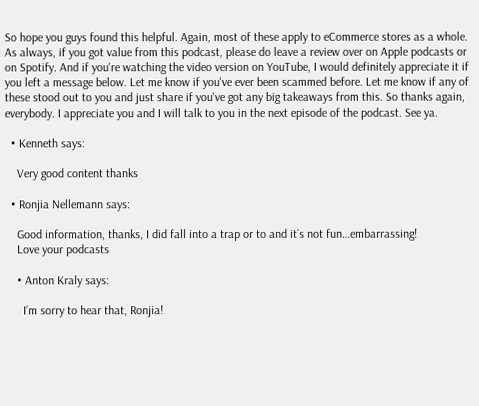So hope you guys found this helpful. Again, most of these apply to eCommerce stores as a whole. As always, if you got value from this podcast, please do leave a review over on Apple podcasts or on Spotify. And if you're watching the video version on YouTube, I would definitely appreciate it if you left a message below. Let me know if you've ever been scammed before. Let me know if any of these stood out to you and just share if you've got any big takeaways from this. So thanks again, everybody. I appreciate you and I will talk to you in the next episode of the podcast. See ya.

  • Kenneth says:

    Very good content thanks

  • Ronjia Nellemann says:

    Good information, thanks, I did fall into a trap or to and it`s not fun…embarrassing!
    Love your podcasts

    • Anton Kraly says:

      I’m sorry to hear that, Ronjia!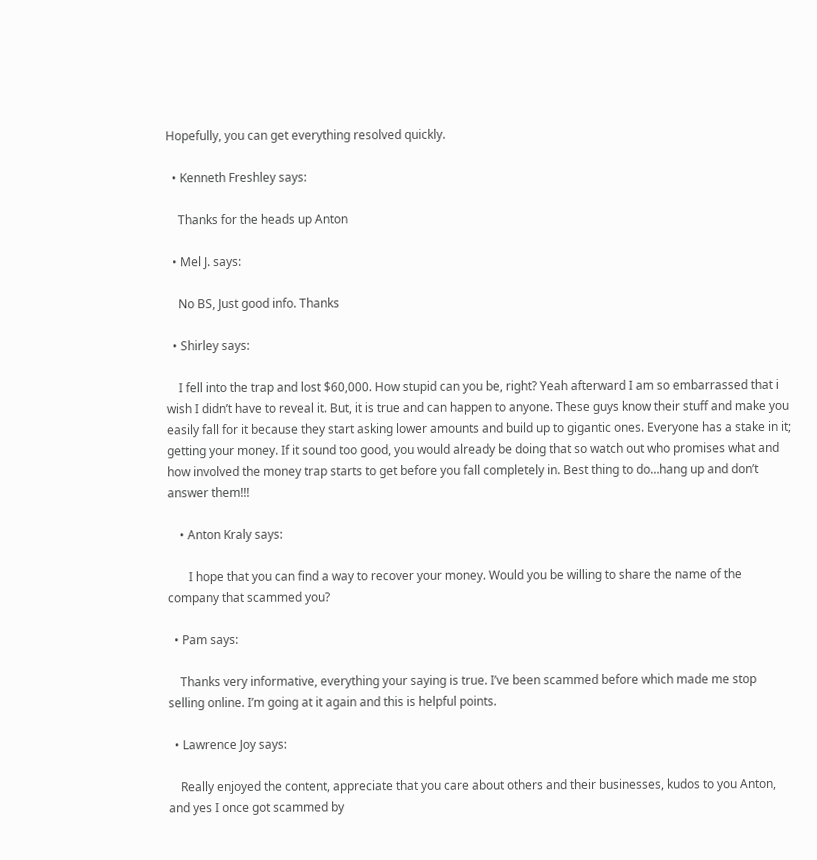Hopefully, you can get everything resolved quickly.

  • Kenneth Freshley says:

    Thanks for the heads up Anton

  • Mel J. says:

    No BS, Just good info. Thanks

  • Shirley says:

    I fell into the trap and lost $60,000. How stupid can you be, right? Yeah afterward I am so embarrassed that i wish I didn’t have to reveal it. But, it is true and can happen to anyone. These guys know their stuff and make you easily fall for it because they start asking lower amounts and build up to gigantic ones. Everyone has a stake in it; getting your money. If it sound too good, you would already be doing that so watch out who promises what and how involved the money trap starts to get before you fall completely in. Best thing to do…hang up and don’t answer them!!!

    • Anton Kraly says:

       I hope that you can find a way to recover your money. Would you be willing to share the name of the company that scammed you?

  • Pam says:

    Thanks very informative, everything your saying is true. I’ve been scammed before which made me stop selling online. I’m going at it again and this is helpful points.

  • Lawrence Joy says:

    Really enjoyed the content, appreciate that you care about others and their businesses, kudos to you Anton, and yes I once got scammed by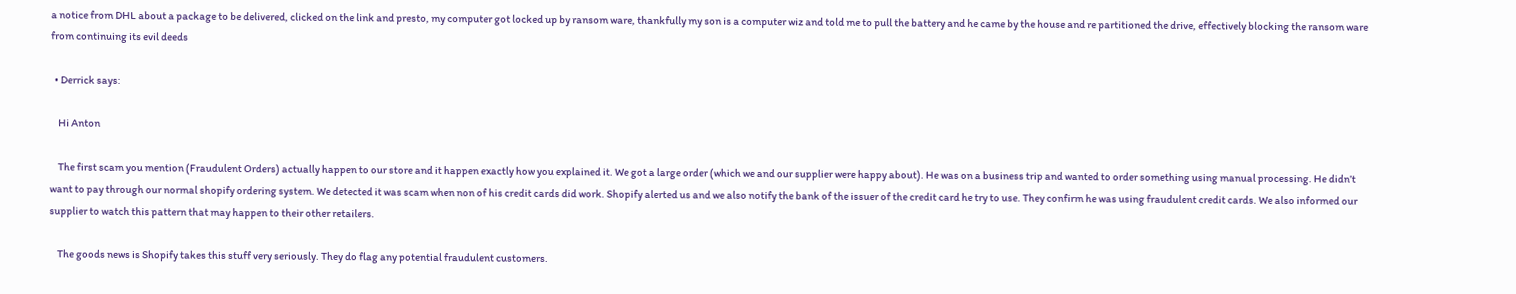a notice from DHL about a package to be delivered, clicked on the link and presto, my computer got locked up by ransom ware, thankfully my son is a computer wiz and told me to pull the battery and he came by the house and re partitioned the drive, effectively blocking the ransom ware from continuing its evil deeds

  • Derrick says:

    Hi Anton

    The first scam you mention (Fraudulent Orders) actually happen to our store and it happen exactly how you explained it. We got a large order (which we and our supplier were happy about). He was on a business trip and wanted to order something using manual processing. He didn’t want to pay through our normal shopify ordering system. We detected it was scam when non of his credit cards did work. Shopify alerted us and we also notify the bank of the issuer of the credit card he try to use. They confirm he was using fraudulent credit cards. We also informed our supplier to watch this pattern that may happen to their other retailers.

    The goods news is Shopify takes this stuff very seriously. They do flag any potential fraudulent customers.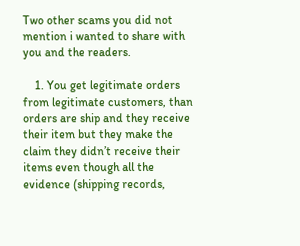Two other scams you did not mention i wanted to share with you and the readers.

    1. You get legitimate orders from legitimate customers, than orders are ship and they receive their item but they make the claim they didn’t receive their items even though all the evidence (shipping records,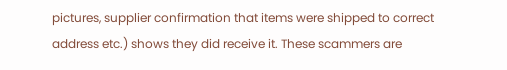pictures, supplier confirmation that items were shipped to correct address etc.) shows they did receive it. These scammers are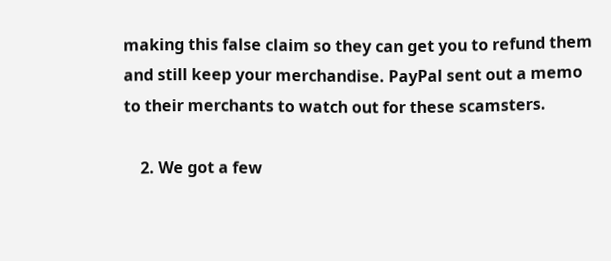making this false claim so they can get you to refund them and still keep your merchandise. PayPal sent out a memo to their merchants to watch out for these scamsters.

    2. We got a few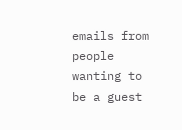emails from people wanting to be a guest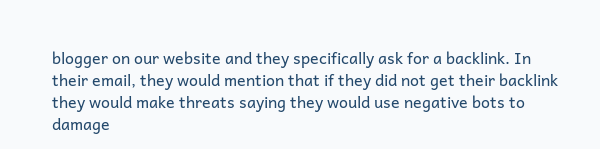blogger on our website and they specifically ask for a backlink. In their email, they would mention that if they did not get their backlink they would make threats saying they would use negative bots to damage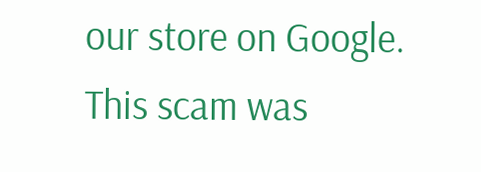our store on Google. This scam was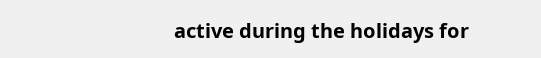active during the holidays for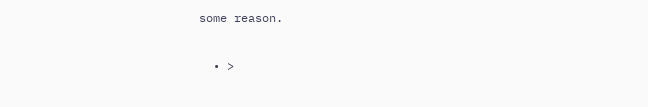some reason.

  • >